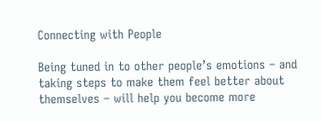Connecting with People

Being tuned in to other people’s emotions – and taking steps to make them feel better about themselves – will help you become more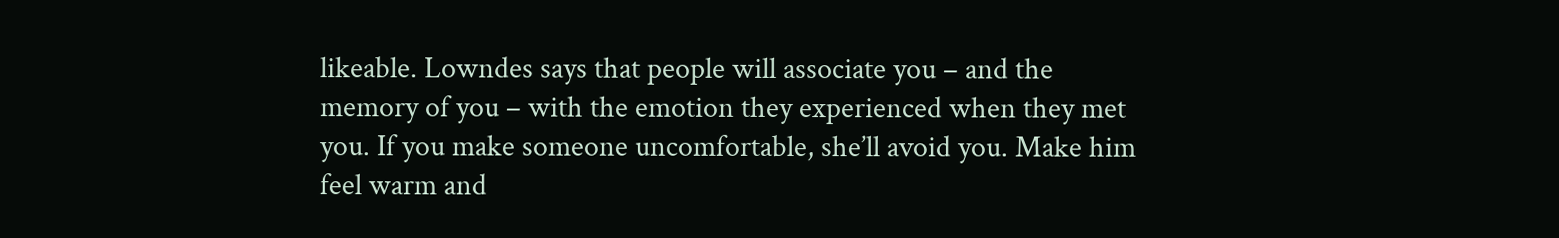likeable. Lowndes says that people will associate you – and the memory of you – with the emotion they experienced when they met you. If you make someone uncomfortable, she’ll avoid you. Make him feel warm and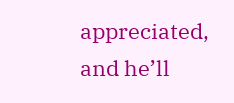appreciated, and he’ll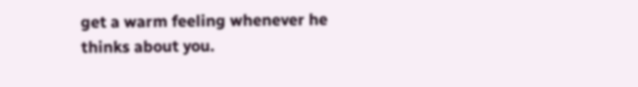get a warm feeling whenever he thinks about you.